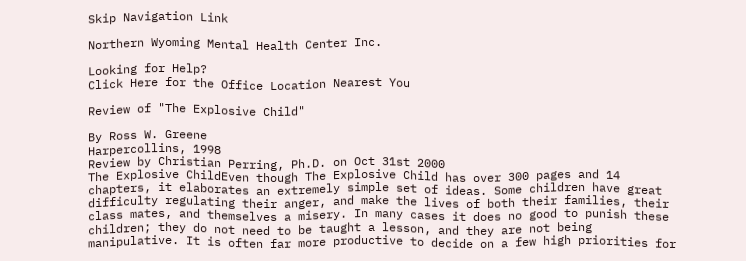Skip Navigation Link

Northern Wyoming Mental Health Center Inc.

Looking for Help?
Click Here for the Office Location Nearest You

Review of "The Explosive Child"

By Ross W. Greene
Harpercollins, 1998
Review by Christian Perring, Ph.D. on Oct 31st 2000
The Explosive ChildEven though The Explosive Child has over 300 pages and 14 chapters, it elaborates an extremely simple set of ideas. Some children have great difficulty regulating their anger, and make the lives of both their families, their class mates, and themselves a misery. In many cases it does no good to punish these children; they do not need to be taught a lesson, and they are not being manipulative. It is often far more productive to decide on a few high priorities for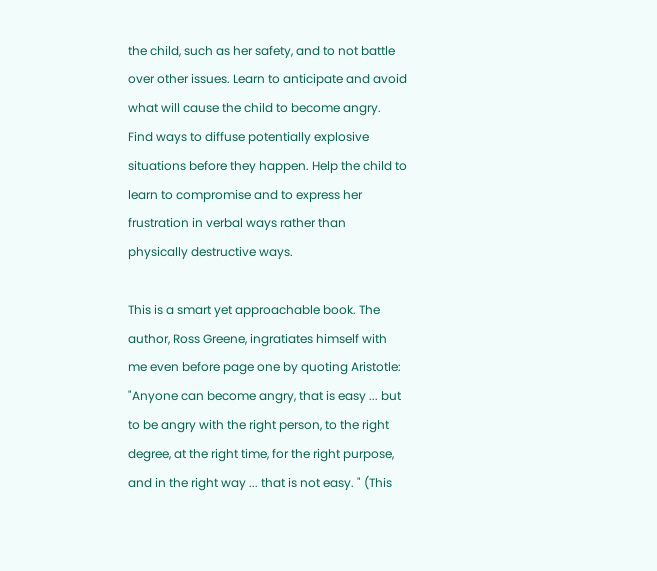the child, such as her safety, and to not battle over other issues. Learn to anticipate and avoid what will cause the child to become angry. Find ways to diffuse potentially explosive situations before they happen. Help the child to learn to compromise and to express her frustration in verbal ways rather than physically destructive ways.

This is a smart yet approachable book. The author, Ross Greene, ingratiates himself with me even before page one by quoting Aristotle: "Anyone can become angry, that is easy ... but to be angry with the right person, to the right degree, at the right time, for the right purpose, and in the right way ... that is not easy. " (This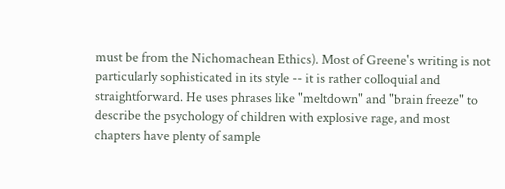must be from the Nichomachean Ethics). Most of Greene's writing is not particularly sophisticated in its style -- it is rather colloquial and straightforward. He uses phrases like "meltdown" and "brain freeze" to describe the psychology of children with explosive rage, and most chapters have plenty of sample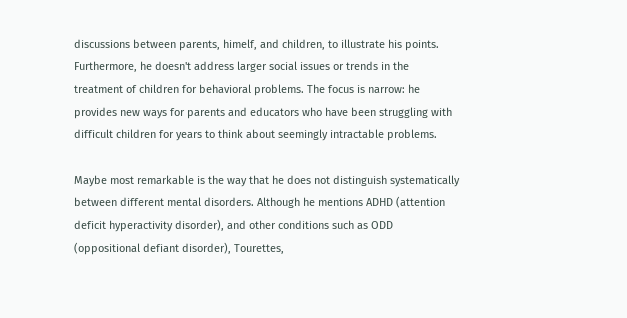discussions between parents, himelf, and children, to illustrate his points. Furthermore, he doesn't address larger social issues or trends in the treatment of children for behavioral problems. The focus is narrow: he provides new ways for parents and educators who have been struggling with difficult children for years to think about seemingly intractable problems.

Maybe most remarkable is the way that he does not distinguish systematically between different mental disorders. Although he mentions ADHD (attention deficit hyperactivity disorder), and other conditions such as ODD (oppositional defiant disorder), Tourettes,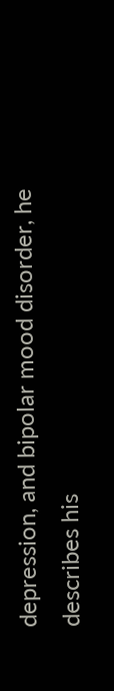depression, and bipolar mood disorder, he describes his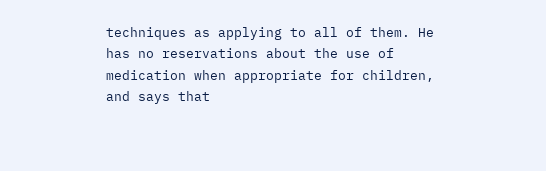techniques as applying to all of them. He has no reservations about the use of medication when appropriate for children, and says that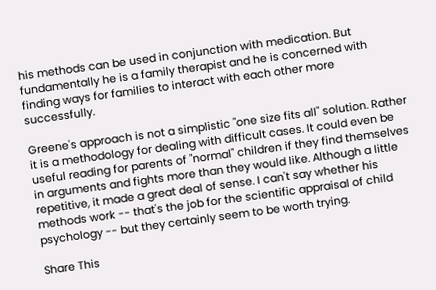his methods can be used in conjunction with medication. But fundamentally he is a family therapist and he is concerned with finding ways for families to interact with each other more successfully.

Greene's approach is not a simplistic "one size fits all" solution. Rather it is a methodology for dealing with difficult cases. It could even be useful reading for parents of "normal" children if they find themselves in arguments and fights more than they would like. Although a little repetitive, it made a great deal of sense. I can't say whether his methods work -- that's the job for the scientific appraisal of child psychology -- but they certainly seem to be worth trying.

Share This